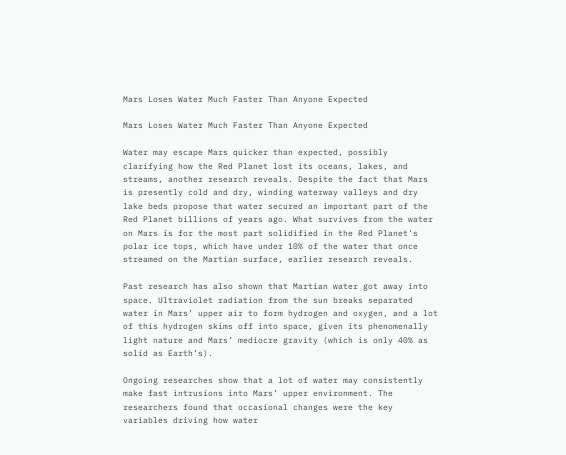Mars Loses Water Much Faster Than Anyone Expected

Mars Loses Water Much Faster Than Anyone Expected

Water may escape Mars quicker than expected, possibly clarifying how the Red Planet lost its oceans, lakes, and streams, another research reveals. Despite the fact that Mars is presently cold and dry, winding waterway valleys and dry lake beds propose that water secured an important part of the Red Planet billions of years ago. What survives from the water on Mars is for the most part solidified in the Red Planet’s polar ice tops, which have under 10% of the water that once streamed on the Martian surface, earlier research reveals.

Past research has also shown that Martian water got away into space. Ultraviolet radiation from the sun breaks separated water in Mars’ upper air to form hydrogen and oxygen, and a lot of this hydrogen skims off into space, given its phenomenally light nature and Mars’ mediocre gravity (which is only 40% as solid as Earth’s).

Ongoing researches show that a lot of water may consistently make fast intrusions into Mars’ upper environment. The researchers found that occasional changes were the key variables driving how water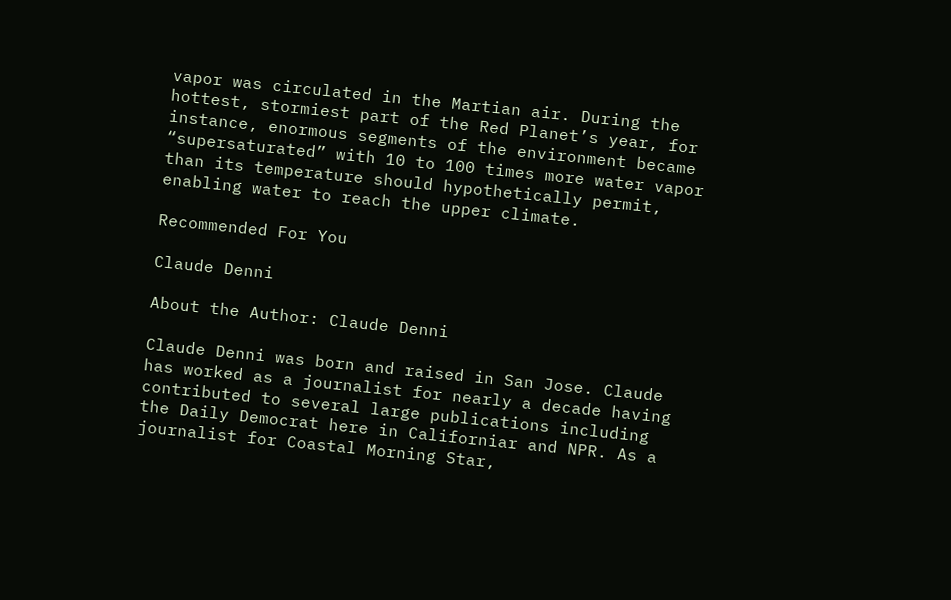vapor was circulated in the Martian air. During the hottest, stormiest part of the Red Planet’s year, for instance, enormous segments of the environment became “supersaturated” with 10 to 100 times more water vapor than its temperature should hypothetically permit, enabling water to reach the upper climate.

Recommended For You

Claude Denni

About the Author: Claude Denni

Claude Denni was born and raised in San Jose. Claude has worked as a journalist for nearly a decade having contributed to several large publications including the Daily Democrat here in Californiar and NPR. As a journalist for Coastal Morning Star,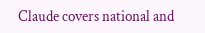Claude covers national and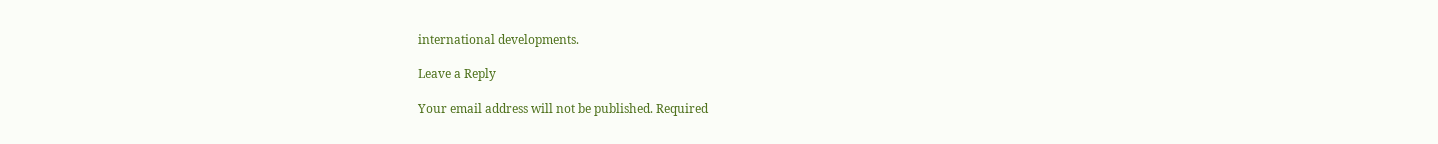international developments.

Leave a Reply

Your email address will not be published. Required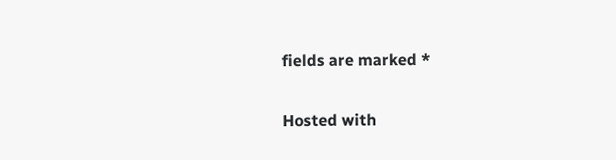fields are marked *

Hosted with